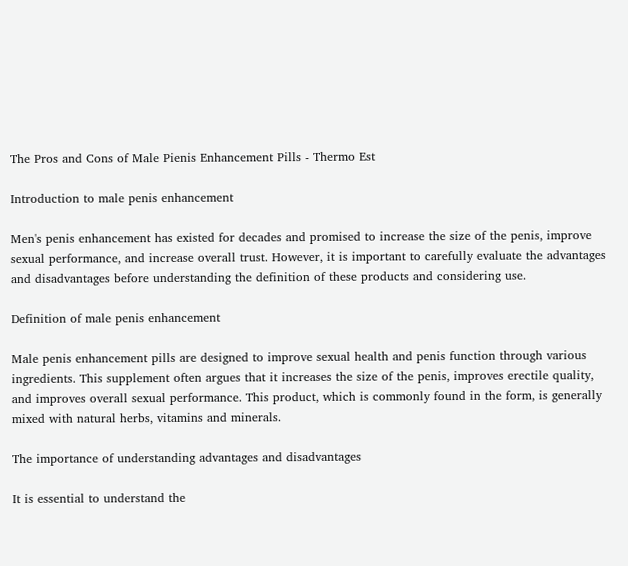The Pros and Cons of Male Pienis Enhancement Pills - Thermo Est

Introduction to male penis enhancement

Men's penis enhancement has existed for decades and promised to increase the size of the penis, improve sexual performance, and increase overall trust. However, it is important to carefully evaluate the advantages and disadvantages before understanding the definition of these products and considering use.

Definition of male penis enhancement

Male penis enhancement pills are designed to improve sexual health and penis function through various ingredients. This supplement often argues that it increases the size of the penis, improves erectile quality, and improves overall sexual performance. This product, which is commonly found in the form, is generally mixed with natural herbs, vitamins and minerals.

The importance of understanding advantages and disadvantages

It is essential to understand the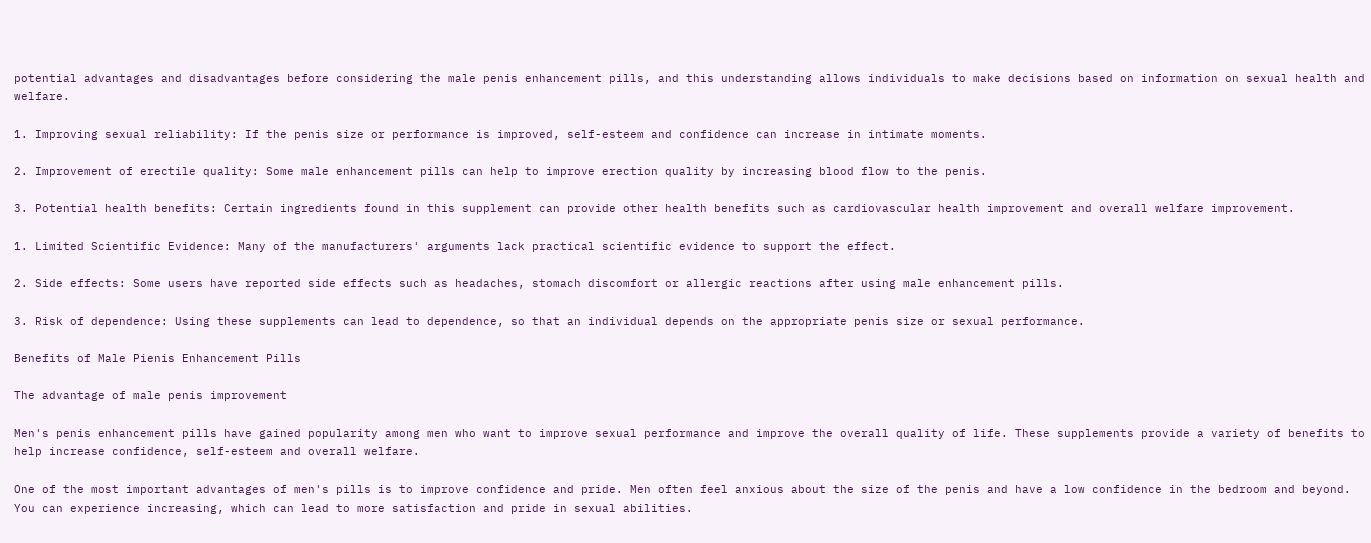potential advantages and disadvantages before considering the male penis enhancement pills, and this understanding allows individuals to make decisions based on information on sexual health and welfare.

1. Improving sexual reliability: If the penis size or performance is improved, self-esteem and confidence can increase in intimate moments.

2. Improvement of erectile quality: Some male enhancement pills can help to improve erection quality by increasing blood flow to the penis.

3. Potential health benefits: Certain ingredients found in this supplement can provide other health benefits such as cardiovascular health improvement and overall welfare improvement.

1. Limited Scientific Evidence: Many of the manufacturers' arguments lack practical scientific evidence to support the effect.

2. Side effects: Some users have reported side effects such as headaches, stomach discomfort or allergic reactions after using male enhancement pills.

3. Risk of dependence: Using these supplements can lead to dependence, so that an individual depends on the appropriate penis size or sexual performance.

Benefits of Male Pienis Enhancement Pills

The advantage of male penis improvement

Men's penis enhancement pills have gained popularity among men who want to improve sexual performance and improve the overall quality of life. These supplements provide a variety of benefits to help increase confidence, self-esteem and overall welfare.

One of the most important advantages of men's pills is to improve confidence and pride. Men often feel anxious about the size of the penis and have a low confidence in the bedroom and beyond. You can experience increasing, which can lead to more satisfaction and pride in sexual abilities.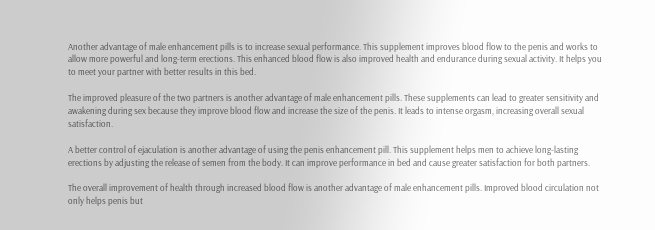Another advantage of male enhancement pills is to increase sexual performance. This supplement improves blood flow to the penis and works to allow more powerful and long-term erections. This enhanced blood flow is also improved health and endurance during sexual activity. It helps you to meet your partner with better results in this bed.

The improved pleasure of the two partners is another advantage of male enhancement pills. These supplements can lead to greater sensitivity and awakening during sex because they improve blood flow and increase the size of the penis. It leads to intense orgasm, increasing overall sexual satisfaction.

A better control of ejaculation is another advantage of using the penis enhancement pill. This supplement helps men to achieve long-lasting erections by adjusting the release of semen from the body. It can improve performance in bed and cause greater satisfaction for both partners.

The overall improvement of health through increased blood flow is another advantage of male enhancement pills. Improved blood circulation not only helps penis but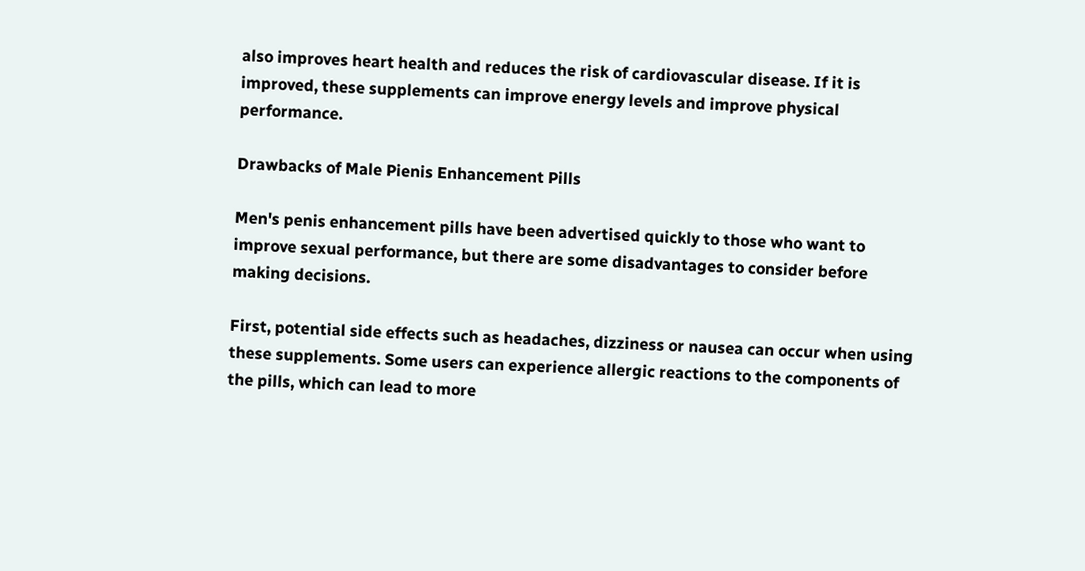also improves heart health and reduces the risk of cardiovascular disease. If it is improved, these supplements can improve energy levels and improve physical performance.

Drawbacks of Male Pienis Enhancement Pills

Men's penis enhancement pills have been advertised quickly to those who want to improve sexual performance, but there are some disadvantages to consider before making decisions.

First, potential side effects such as headaches, dizziness or nausea can occur when using these supplements. Some users can experience allergic reactions to the components of the pills, which can lead to more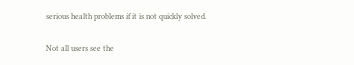serious health problems if it is not quickly solved.

Not all users see the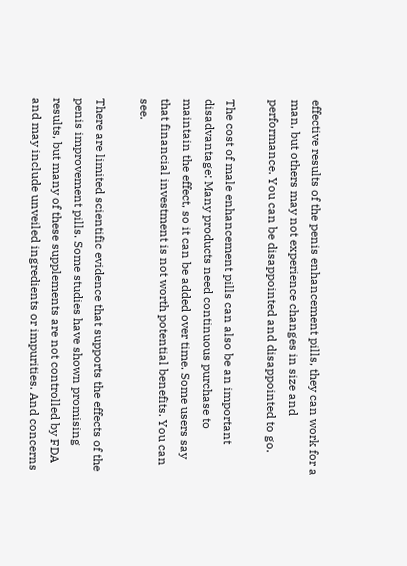effective results of the penis enhancement pills, they can work for a man, but others may not experience changes in size and performance. You can be disappointed and disappointed to go.

The cost of male enhancement pills can also be an important disadvantage: Many products need continuous purchase to maintain the effect, so it can be added over time. Some users say that financial investment is not worth potential benefits. You can see.

There are limited scientific evidence that supports the effects of the penis improvement pills. Some studies have shown promising results, but many of these supplements are not controlled by FDA and may include unveiled ingredients or impurities. And concerns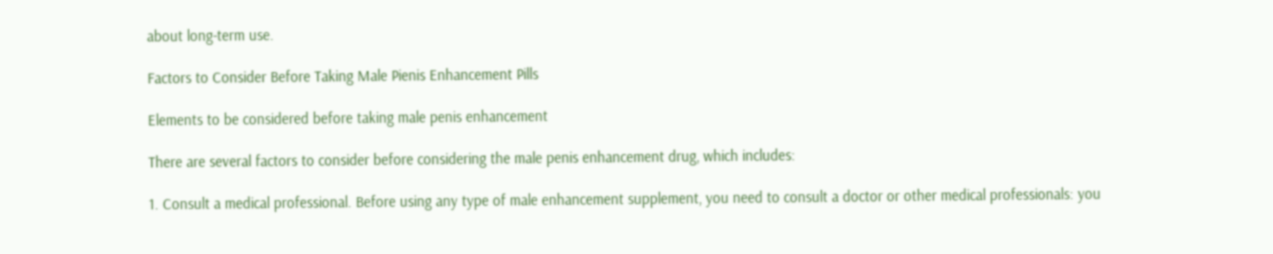about long-term use.

Factors to Consider Before Taking Male Pienis Enhancement Pills

Elements to be considered before taking male penis enhancement

There are several factors to consider before considering the male penis enhancement drug, which includes:

1. Consult a medical professional. Before using any type of male enhancement supplement, you need to consult a doctor or other medical professionals: you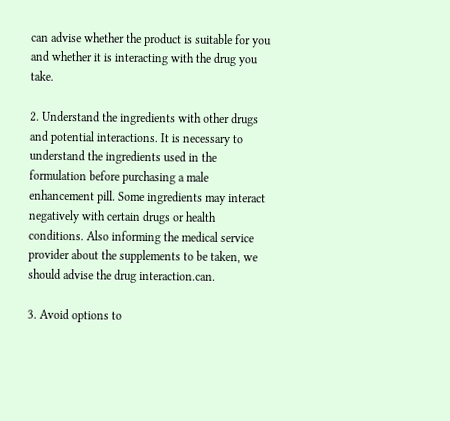can advise whether the product is suitable for you and whether it is interacting with the drug you take.

2. Understand the ingredients with other drugs and potential interactions. It is necessary to understand the ingredients used in the formulation before purchasing a male enhancement pill. Some ingredients may interact negatively with certain drugs or health conditions. Also informing the medical service provider about the supplements to be taken, we should advise the drug interaction.can.

3. Avoid options to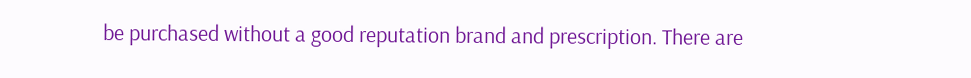be purchased without a good reputation brand and prescription. There are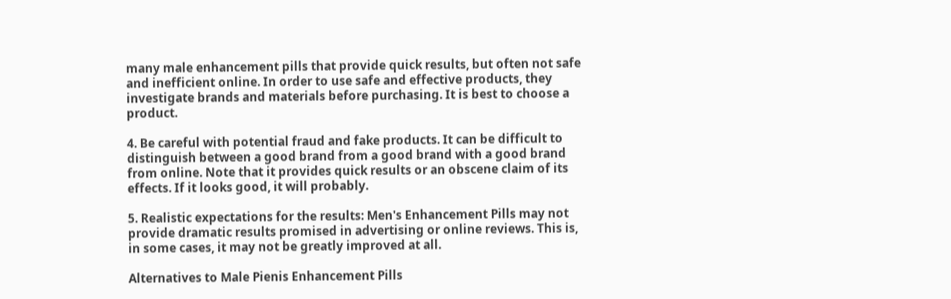many male enhancement pills that provide quick results, but often not safe and inefficient online. In order to use safe and effective products, they investigate brands and materials before purchasing. It is best to choose a product.

4. Be careful with potential fraud and fake products. It can be difficult to distinguish between a good brand from a good brand with a good brand from online. Note that it provides quick results or an obscene claim of its effects. If it looks good, it will probably.

5. Realistic expectations for the results: Men's Enhancement Pills may not provide dramatic results promised in advertising or online reviews. This is, in some cases, it may not be greatly improved at all.

Alternatives to Male Pienis Enhancement Pills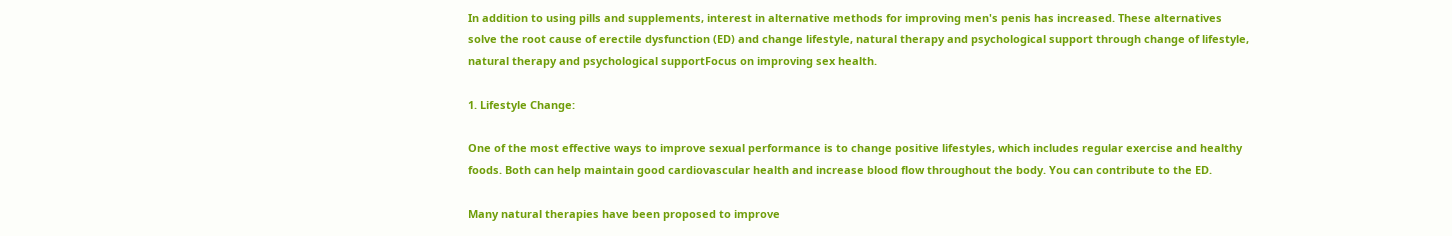In addition to using pills and supplements, interest in alternative methods for improving men's penis has increased. These alternatives solve the root cause of erectile dysfunction (ED) and change lifestyle, natural therapy and psychological support through change of lifestyle, natural therapy and psychological supportFocus on improving sex health.

1. Lifestyle Change:

One of the most effective ways to improve sexual performance is to change positive lifestyles, which includes regular exercise and healthy foods. Both can help maintain good cardiovascular health and increase blood flow throughout the body. You can contribute to the ED.

Many natural therapies have been proposed to improve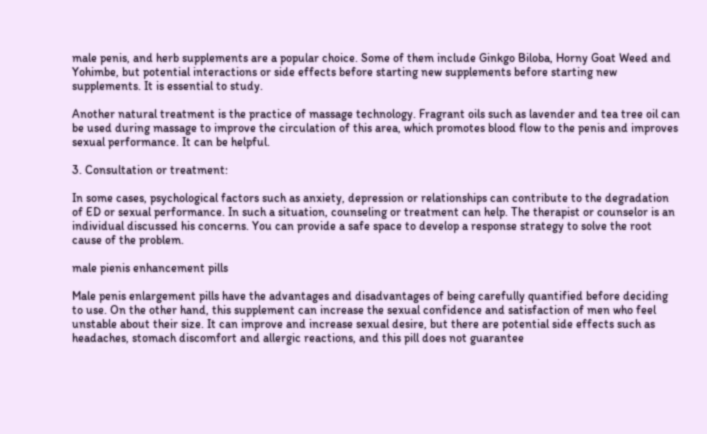male penis, and herb supplements are a popular choice. Some of them include Ginkgo Biloba, Horny Goat Weed and Yohimbe, but potential interactions or side effects before starting new supplements before starting new supplements. It is essential to study.

Another natural treatment is the practice of massage technology. Fragrant oils such as lavender and tea tree oil can be used during massage to improve the circulation of this area, which promotes blood flow to the penis and improves sexual performance. It can be helpful.

3. Consultation or treatment:

In some cases, psychological factors such as anxiety, depression or relationships can contribute to the degradation of ED or sexual performance. In such a situation, counseling or treatment can help. The therapist or counselor is an individual discussed his concerns. You can provide a safe space to develop a response strategy to solve the root cause of the problem.

male pienis enhancement pills

Male penis enlargement pills have the advantages and disadvantages of being carefully quantified before deciding to use. On the other hand, this supplement can increase the sexual confidence and satisfaction of men who feel unstable about their size. It can improve and increase sexual desire, but there are potential side effects such as headaches, stomach discomfort and allergic reactions, and this pill does not guarantee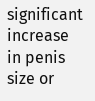significant increase in penis size or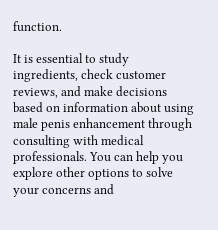function.

It is essential to study ingredients, check customer reviews, and make decisions based on information about using male penis enhancement through consulting with medical professionals. You can help you explore other options to solve your concerns and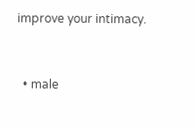improve your intimacy.


  • male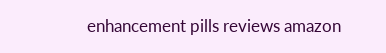enhancement pills reviews amazon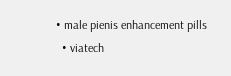• male pienis enhancement pills
  • viatech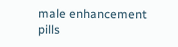male enhancement pills